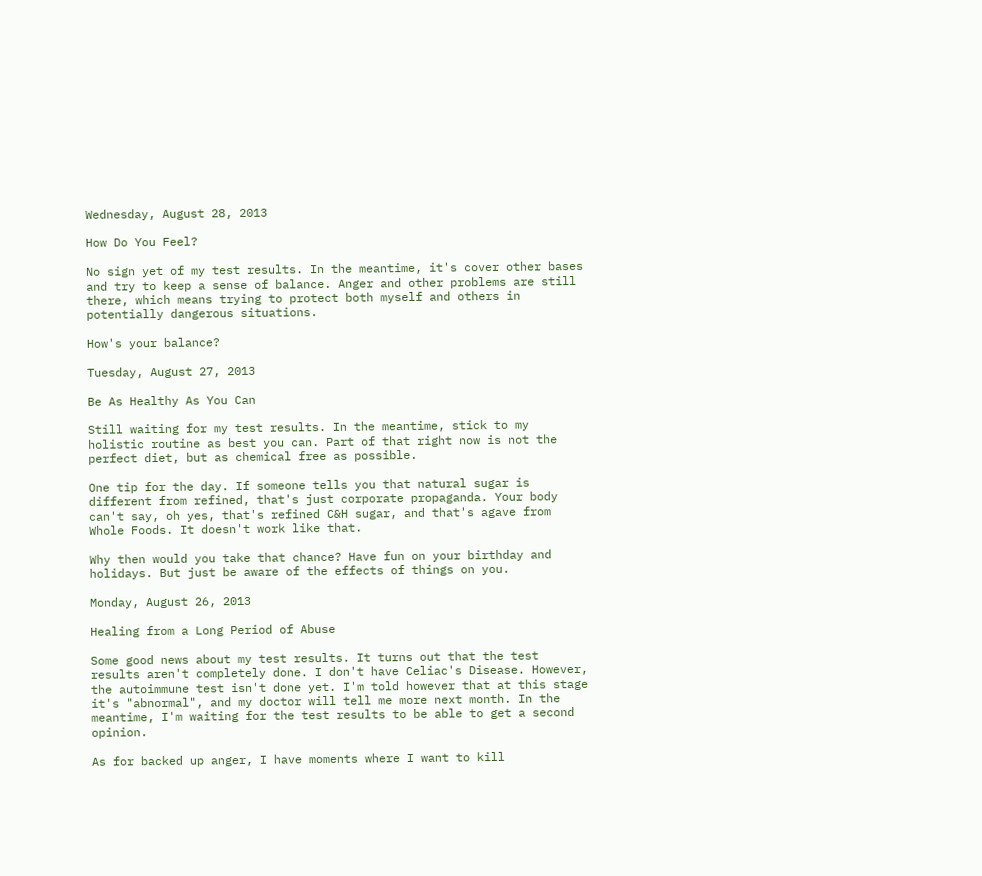Wednesday, August 28, 2013

How Do You Feel?

No sign yet of my test results. In the meantime, it's cover other bases and try to keep a sense of balance. Anger and other problems are still there, which means trying to protect both myself and others in potentially dangerous situations.

How's your balance?

Tuesday, August 27, 2013

Be As Healthy As You Can

Still waiting for my test results. In the meantime, stick to my holistic routine as best you can. Part of that right now is not the perfect diet, but as chemical free as possible.

One tip for the day. If someone tells you that natural sugar is different from refined, that's just corporate propaganda. Your body can't say, oh yes, that's refined C&H sugar, and that's agave from Whole Foods. It doesn't work like that.

Why then would you take that chance? Have fun on your birthday and holidays. But just be aware of the effects of things on you.

Monday, August 26, 2013

Healing from a Long Period of Abuse

Some good news about my test results. It turns out that the test results aren't completely done. I don't have Celiac's Disease. However, the autoimmune test isn't done yet. I'm told however that at this stage it's "abnormal", and my doctor will tell me more next month. In the meantime, I'm waiting for the test results to be able to get a second opinion.

As for backed up anger, I have moments where I want to kill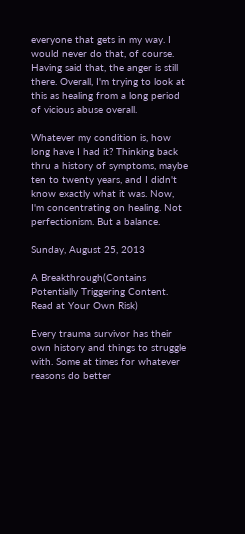everyone that gets in my way. I would never do that, of course. Having said that, the anger is still there. Overall, I'm trying to look at this as healing from a long period of vicious abuse overall.

Whatever my condition is, how long have I had it? Thinking back thru a history of symptoms, maybe ten to twenty years, and I didn't know exactly what it was. Now, I'm concentrating on healing. Not perfectionism. But a balance.

Sunday, August 25, 2013

A Breakthrough(Contains Potentially Triggering Content. Read at Your Own Risk)

Every trauma survivor has their own history and things to struggle with. Some at times for whatever reasons do better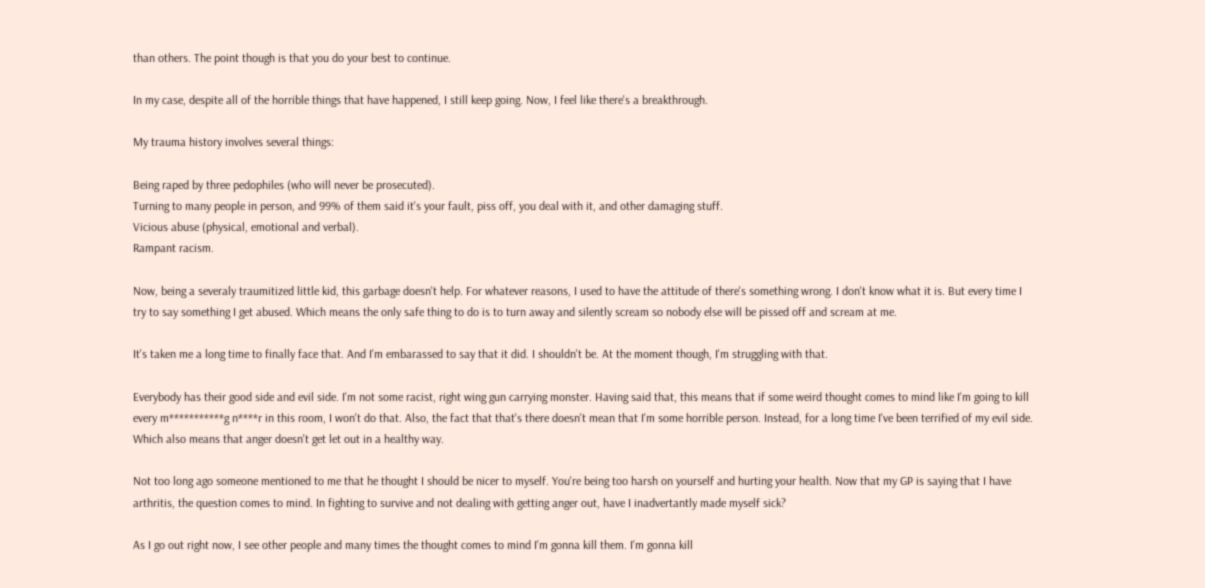than others. The point though is that you do your best to continue.

In my case, despite all of the horrible things that have happened, I still keep going. Now, I feel like there's a breakthrough.

My trauma history involves several things:

Being raped by three pedophiles (who will never be prosecuted).
Turning to many people in person, and 99% of them said it's your fault, piss off, you deal with it, and other damaging stuff.
Vicious abuse (physical, emotional and verbal).
Rampant racism.

Now, being a severaly traumitized little kid, this garbage doesn't help. For whatever reasons, I used to have the attitude of there's something wrong. I don't know what it is. But every time I try to say something I get abused. Which means the only safe thing to do is to turn away and silently scream so nobody else will be pissed off and scream at me.

It's taken me a long time to finally face that. And I'm embarassed to say that it did. I shouldn't be. At the moment though, I'm struggling with that.

Everybody has their good side and evil side. I'm not some racist, right wing gun carrying monster. Having said that, this means that if some weird thought comes to mind like I'm going to kill every m***********g n****r in this room, I won't do that. Also, the fact that that's there doesn't mean that I'm some horrible person. Instead, for a long time I've been terrified of my evil side. Which also means that anger doesn't get let out in a healthy way.

Not too long ago someone mentioned to me that he thought I should be nicer to myself. You're being too harsh on yourself and hurting your health. Now that my GP is saying that I have arthritis, the question comes to mind. In fighting to survive and not dealing with getting anger out, have I inadvertantly made myself sick?

As I go out right now, I see other people and many times the thought comes to mind I'm gonna kill them. I'm gonna kill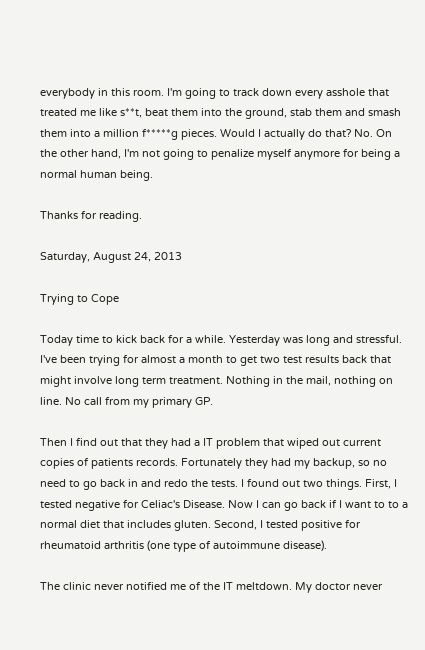everybody in this room. I'm going to track down every asshole that treated me like s**t, beat them into the ground, stab them and smash them into a million f*****g pieces. Would I actually do that? No. On the other hand, I'm not going to penalize myself anymore for being a normal human being.

Thanks for reading.

Saturday, August 24, 2013

Trying to Cope

Today time to kick back for a while. Yesterday was long and stressful. I've been trying for almost a month to get two test results back that might involve long term treatment. Nothing in the mail, nothing on line. No call from my primary GP.

Then I find out that they had a IT problem that wiped out current copies of patients records. Fortunately they had my backup, so no need to go back in and redo the tests. I found out two things. First, I tested negative for Celiac's Disease. Now I can go back if I want to to a normal diet that includes gluten. Second, I tested positive for rheumatoid arthritis (one type of autoimmune disease).

The clinic never notified me of the IT meltdown. My doctor never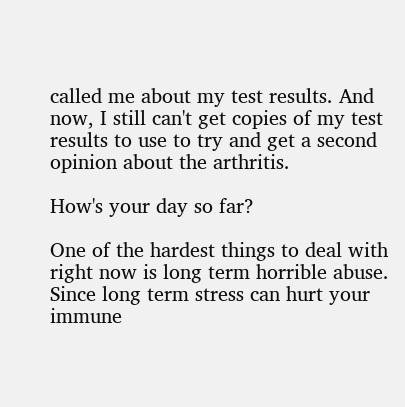called me about my test results. And now, I still can't get copies of my test results to use to try and get a second opinion about the arthritis.

How's your day so far?

One of the hardest things to deal with right now is long term horrible abuse. Since long term stress can hurt your immune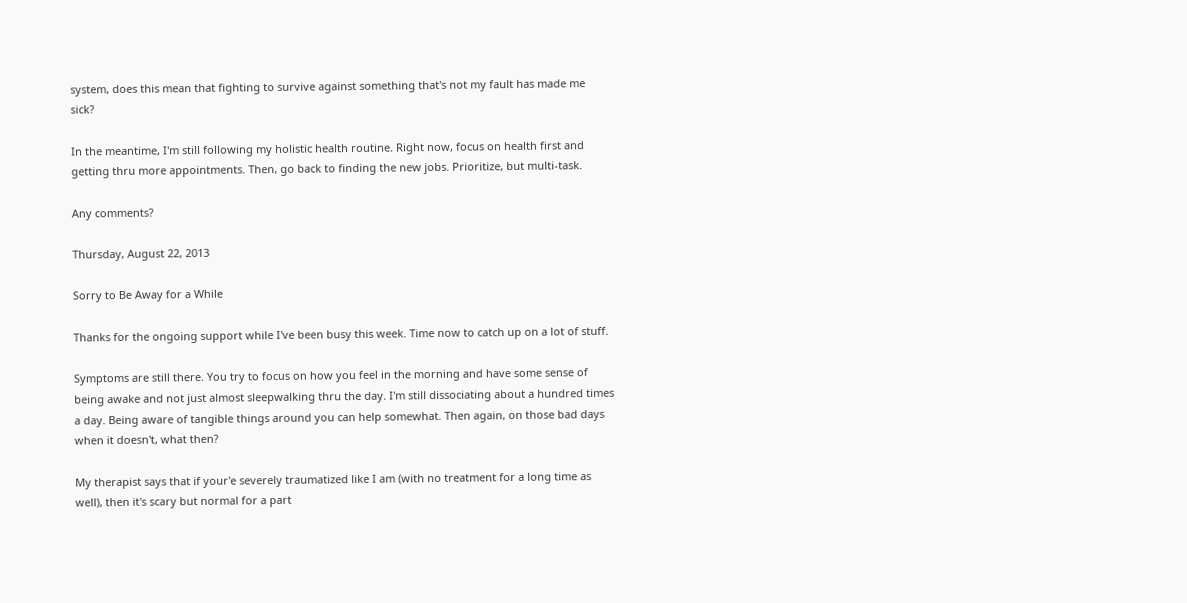system, does this mean that fighting to survive against something that's not my fault has made me sick?

In the meantime, I'm still following my holistic health routine. Right now, focus on health first and getting thru more appointments. Then, go back to finding the new jobs. Prioritize, but multi-task.

Any comments?

Thursday, August 22, 2013

Sorry to Be Away for a While

Thanks for the ongoing support while I've been busy this week. Time now to catch up on a lot of stuff.

Symptoms are still there. You try to focus on how you feel in the morning and have some sense of being awake and not just almost sleepwalking thru the day. I'm still dissociating about a hundred times a day. Being aware of tangible things around you can help somewhat. Then again, on those bad days when it doesn't, what then?

My therapist says that if your'e severely traumatized like I am (with no treatment for a long time as well), then it's scary but normal for a part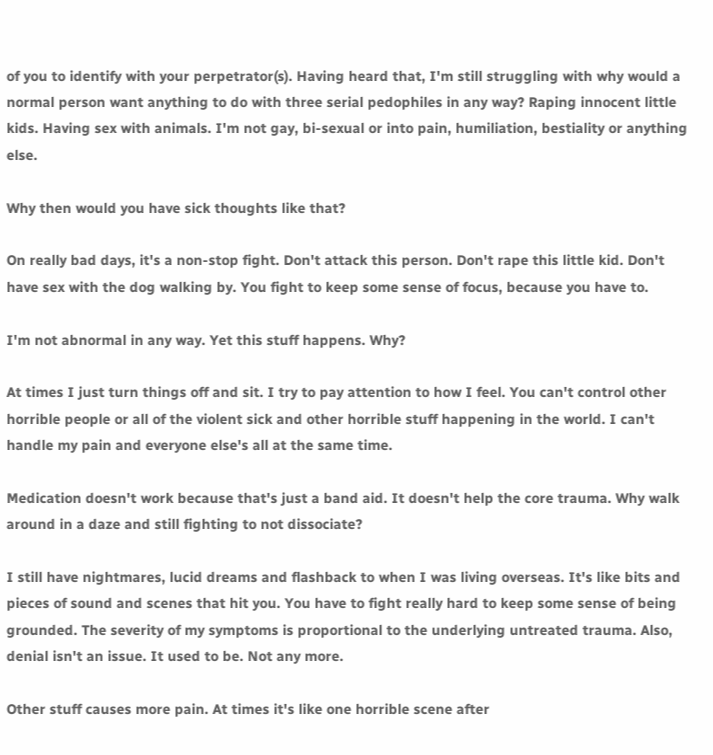of you to identify with your perpetrator(s). Having heard that, I'm still struggling with why would a normal person want anything to do with three serial pedophiles in any way? Raping innocent little kids. Having sex with animals. I'm not gay, bi-sexual or into pain, humiliation, bestiality or anything else.

Why then would you have sick thoughts like that?

On really bad days, it's a non-stop fight. Don't attack this person. Don't rape this little kid. Don't have sex with the dog walking by. You fight to keep some sense of focus, because you have to.

I'm not abnormal in any way. Yet this stuff happens. Why?

At times I just turn things off and sit. I try to pay attention to how I feel. You can't control other horrible people or all of the violent sick and other horrible stuff happening in the world. I can't handle my pain and everyone else's all at the same time.

Medication doesn't work because that's just a band aid. It doesn't help the core trauma. Why walk around in a daze and still fighting to not dissociate?

I still have nightmares, lucid dreams and flashback to when I was living overseas. It's like bits and pieces of sound and scenes that hit you. You have to fight really hard to keep some sense of being grounded. The severity of my symptoms is proportional to the underlying untreated trauma. Also, denial isn't an issue. It used to be. Not any more.

Other stuff causes more pain. At times it's like one horrible scene after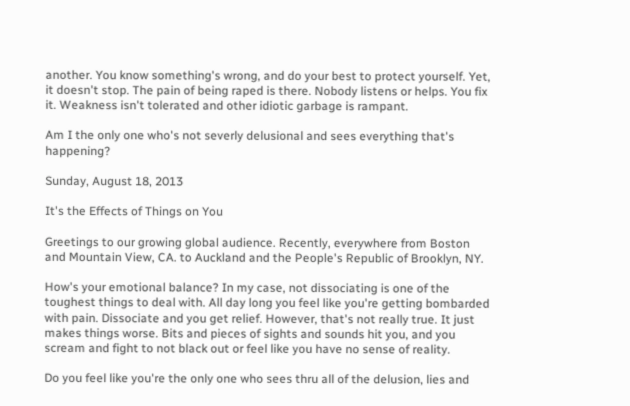another. You know something's wrong, and do your best to protect yourself. Yet, it doesn't stop. The pain of being raped is there. Nobody listens or helps. You fix it. Weakness isn't tolerated and other idiotic garbage is rampant.

Am I the only one who's not severly delusional and sees everything that's happening?

Sunday, August 18, 2013

It's the Effects of Things on You

Greetings to our growing global audience. Recently, everywhere from Boston and Mountain View, CA. to Auckland and the People's Republic of Brooklyn, NY.

How's your emotional balance? In my case, not dissociating is one of the toughest things to deal with. All day long you feel like you're getting bombarded with pain. Dissociate and you get relief. However, that's not really true. It just makes things worse. Bits and pieces of sights and sounds hit you, and you scream and fight to not black out or feel like you have no sense of reality.

Do you feel like you're the only one who sees thru all of the delusion, lies and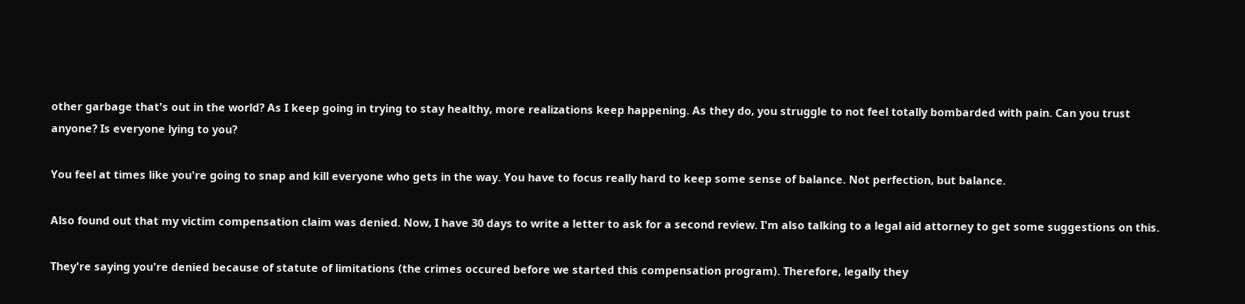other garbage that's out in the world? As I keep going in trying to stay healthy, more realizations keep happening. As they do, you struggle to not feel totally bombarded with pain. Can you trust anyone? Is everyone lying to you?

You feel at times like you're going to snap and kill everyone who gets in the way. You have to focus really hard to keep some sense of balance. Not perfection, but balance.

Also found out that my victim compensation claim was denied. Now, I have 30 days to write a letter to ask for a second review. I'm also talking to a legal aid attorney to get some suggestions on this.

They're saying you're denied because of statute of limitations (the crimes occured before we started this compensation program). Therefore, legally they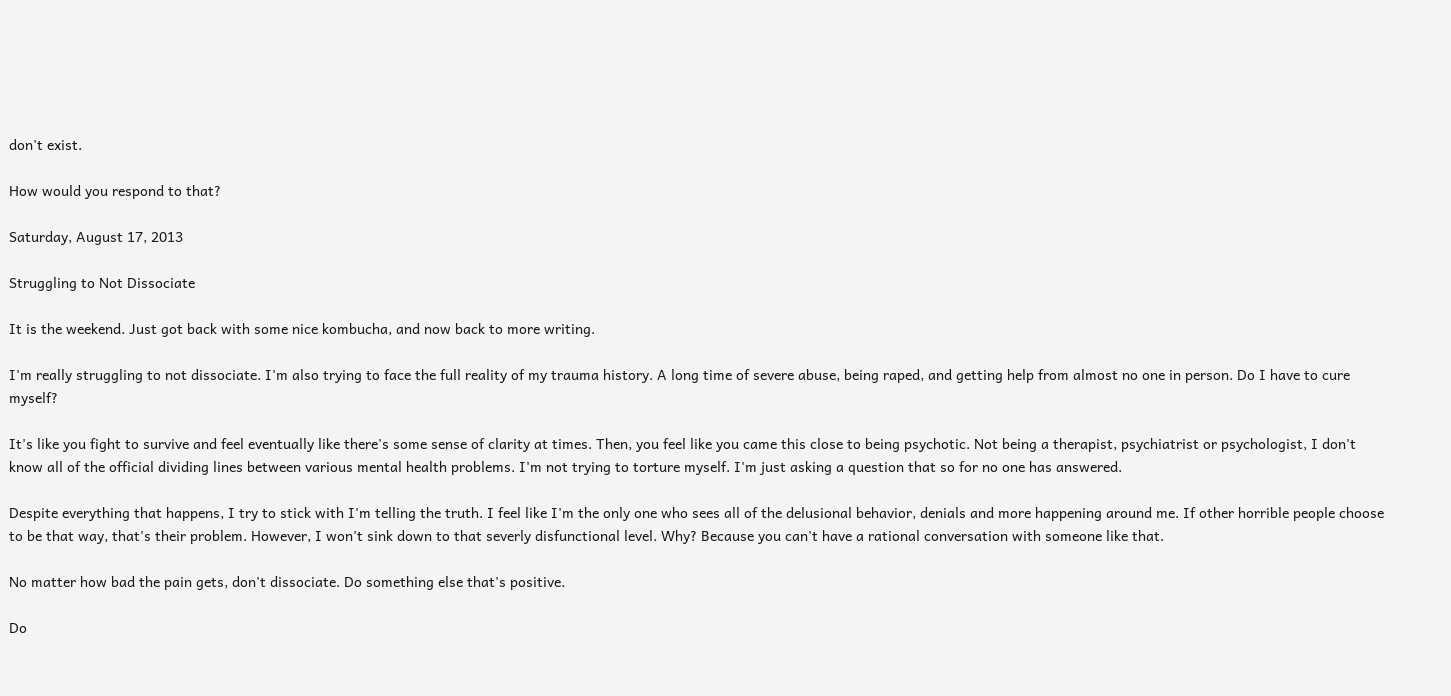don't exist.

How would you respond to that?

Saturday, August 17, 2013

Struggling to Not Dissociate

It is the weekend. Just got back with some nice kombucha, and now back to more writing.

I'm really struggling to not dissociate. I'm also trying to face the full reality of my trauma history. A long time of severe abuse, being raped, and getting help from almost no one in person. Do I have to cure myself?

It's like you fight to survive and feel eventually like there's some sense of clarity at times. Then, you feel like you came this close to being psychotic. Not being a therapist, psychiatrist or psychologist, I don't know all of the official dividing lines between various mental health problems. I'm not trying to torture myself. I'm just asking a question that so for no one has answered.

Despite everything that happens, I try to stick with I'm telling the truth. I feel like I'm the only one who sees all of the delusional behavior, denials and more happening around me. If other horrible people choose to be that way, that's their problem. However, I won't sink down to that severly disfunctional level. Why? Because you can't have a rational conversation with someone like that.

No matter how bad the pain gets, don't dissociate. Do something else that's positive.

Do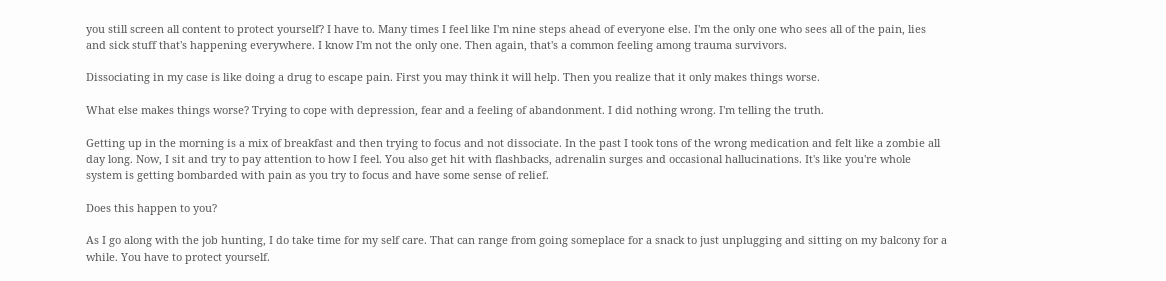you still screen all content to protect yourself? I have to. Many times I feel like I'm nine steps ahead of everyone else. I'm the only one who sees all of the pain, lies and sick stuff that's happening everywhere. I know I'm not the only one. Then again, that's a common feeling among trauma survivors.

Dissociating in my case is like doing a drug to escape pain. First you may think it will help. Then you realize that it only makes things worse.

What else makes things worse? Trying to cope with depression, fear and a feeling of abandonment. I did nothing wrong. I'm telling the truth.

Getting up in the morning is a mix of breakfast and then trying to focus and not dissociate. In the past I took tons of the wrong medication and felt like a zombie all day long. Now, I sit and try to pay attention to how I feel. You also get hit with flashbacks, adrenalin surges and occasional hallucinations. It's like you're whole system is getting bombarded with pain as you try to focus and have some sense of relief.

Does this happen to you?

As I go along with the job hunting, I do take time for my self care. That can range from going someplace for a snack to just unplugging and sitting on my balcony for a while. You have to protect yourself.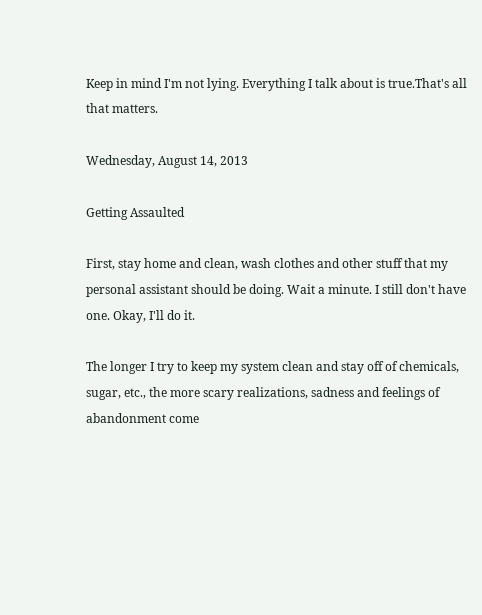Keep in mind I'm not lying. Everything I talk about is true.That's all that matters.

Wednesday, August 14, 2013

Getting Assaulted

First, stay home and clean, wash clothes and other stuff that my personal assistant should be doing. Wait a minute. I still don't have one. Okay, I'll do it.

The longer I try to keep my system clean and stay off of chemicals, sugar, etc., the more scary realizations, sadness and feelings of abandonment come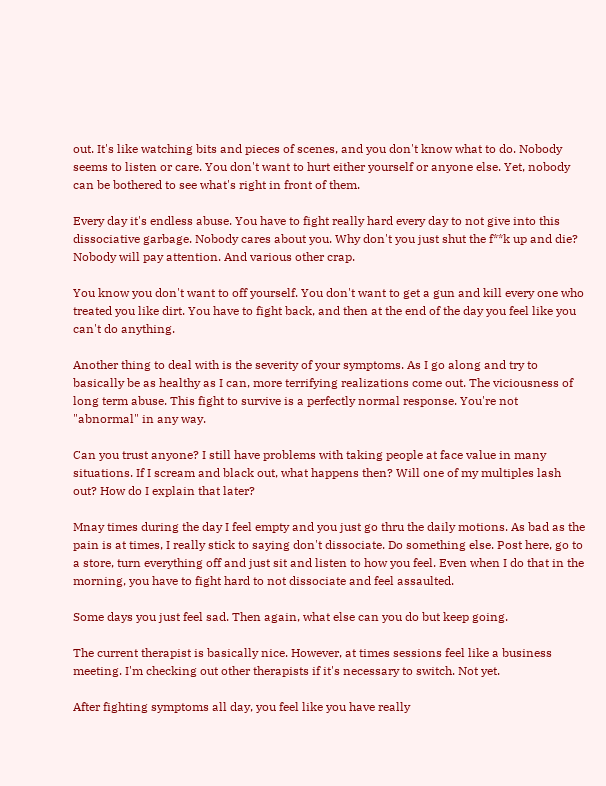out. It's like watching bits and pieces of scenes, and you don't know what to do. Nobody seems to listen or care. You don't want to hurt either yourself or anyone else. Yet, nobody can be bothered to see what's right in front of them.

Every day it's endless abuse. You have to fight really hard every day to not give into this dissociative garbage. Nobody cares about you. Why don't you just shut the f**k up and die? Nobody will pay attention. And various other crap.

You know you don't want to off yourself. You don't want to get a gun and kill every one who treated you like dirt. You have to fight back, and then at the end of the day you feel like you can't do anything.

Another thing to deal with is the severity of your symptoms. As I go along and try to basically be as healthy as I can, more terrifying realizations come out. The viciousness of long term abuse. This fight to survive is a perfectly normal response. You're not "abnormal" in any way.

Can you trust anyone? I still have problems with taking people at face value in many situations. If I scream and black out, what happens then? Will one of my multiples lash out? How do I explain that later?

Mnay times during the day I feel empty and you just go thru the daily motions. As bad as the pain is at times, I really stick to saying don't dissociate. Do something else. Post here, go to a store, turn everything off and just sit and listen to how you feel. Even when I do that in the morning, you have to fight hard to not dissociate and feel assaulted.

Some days you just feel sad. Then again, what else can you do but keep going.

The current therapist is basically nice. However, at times sessions feel like a business meeting. I'm checking out other therapists if it's necessary to switch. Not yet.

After fighting symptoms all day, you feel like you have really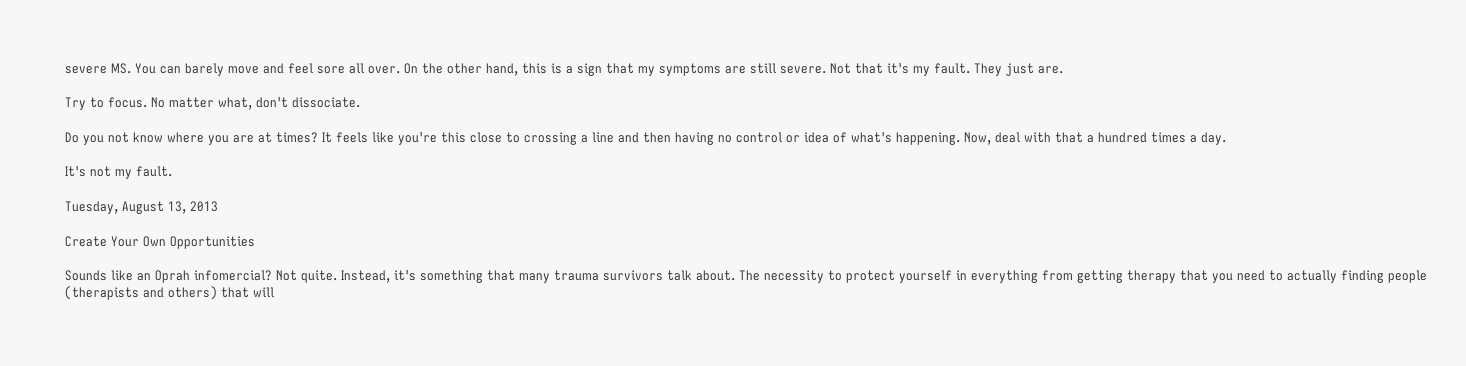severe MS. You can barely move and feel sore all over. On the other hand, this is a sign that my symptoms are still severe. Not that it's my fault. They just are.

Try to focus. No matter what, don't dissociate.

Do you not know where you are at times? It feels like you're this close to crossing a line and then having no control or idea of what's happening. Now, deal with that a hundred times a day.

It's not my fault.

Tuesday, August 13, 2013

Create Your Own Opportunities

Sounds like an Oprah infomercial? Not quite. Instead, it's something that many trauma survivors talk about. The necessity to protect yourself in everything from getting therapy that you need to actually finding people (therapists and others) that will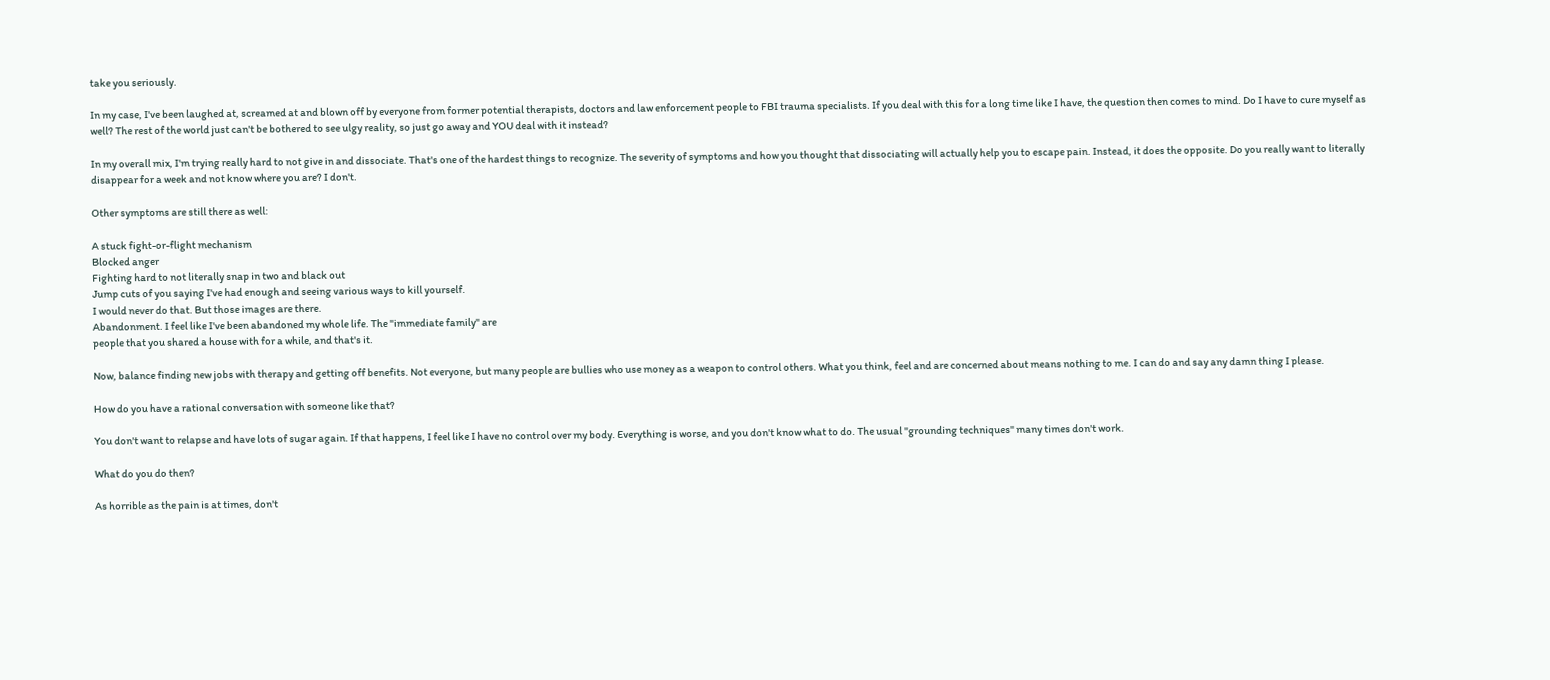take you seriously.

In my case, I've been laughed at, screamed at and blown off by everyone from former potential therapists, doctors and law enforcement people to FBI trauma specialists. If you deal with this for a long time like I have, the question then comes to mind. Do I have to cure myself as well? The rest of the world just can't be bothered to see ulgy reality, so just go away and YOU deal with it instead?

In my overall mix, I'm trying really hard to not give in and dissociate. That's one of the hardest things to recognize. The severity of symptoms and how you thought that dissociating will actually help you to escape pain. Instead, it does the opposite. Do you really want to literally disappear for a week and not know where you are? I don't.

Other symptoms are still there as well:

A stuck fight-or-flight mechanism
Blocked anger
Fighting hard to not literally snap in two and black out
Jump cuts of you saying I've had enough and seeing various ways to kill yourself.
I would never do that. But those images are there.
Abandonment. I feel like I've been abandoned my whole life. The "immediate family" are
people that you shared a house with for a while, and that's it.

Now, balance finding new jobs with therapy and getting off benefits. Not everyone, but many people are bullies who use money as a weapon to control others. What you think, feel and are concerned about means nothing to me. I can do and say any damn thing I please.

How do you have a rational conversation with someone like that?

You don't want to relapse and have lots of sugar again. If that happens, I feel like I have no control over my body. Everything is worse, and you don't know what to do. The usual "grounding techniques" many times don't work.

What do you do then?

As horrible as the pain is at times, don't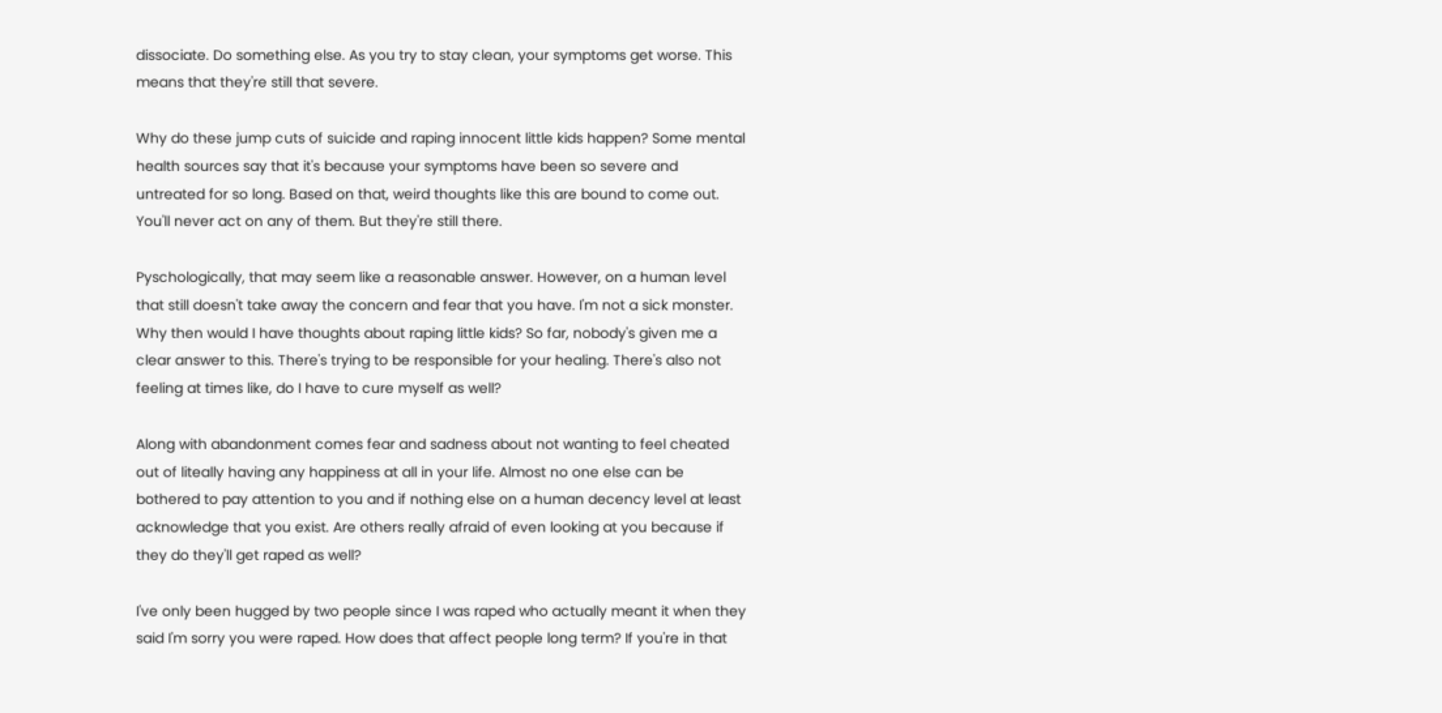dissociate. Do something else. As you try to stay clean, your symptoms get worse. This means that they're still that severe.

Why do these jump cuts of suicide and raping innocent little kids happen? Some mental health sources say that it's because your symptoms have been so severe and untreated for so long. Based on that, weird thoughts like this are bound to come out. You'll never act on any of them. But they're still there.

Pyschologically, that may seem like a reasonable answer. However, on a human level that still doesn't take away the concern and fear that you have. I'm not a sick monster. Why then would I have thoughts about raping little kids? So far, nobody's given me a clear answer to this. There's trying to be responsible for your healing. There's also not feeling at times like, do I have to cure myself as well?

Along with abandonment comes fear and sadness about not wanting to feel cheated out of liteally having any happiness at all in your life. Almost no one else can be bothered to pay attention to you and if nothing else on a human decency level at least acknowledge that you exist. Are others really afraid of even looking at you because if they do they'll get raped as well?

I've only been hugged by two people since I was raped who actually meant it when they said I'm sorry you were raped. How does that affect people long term? If you're in that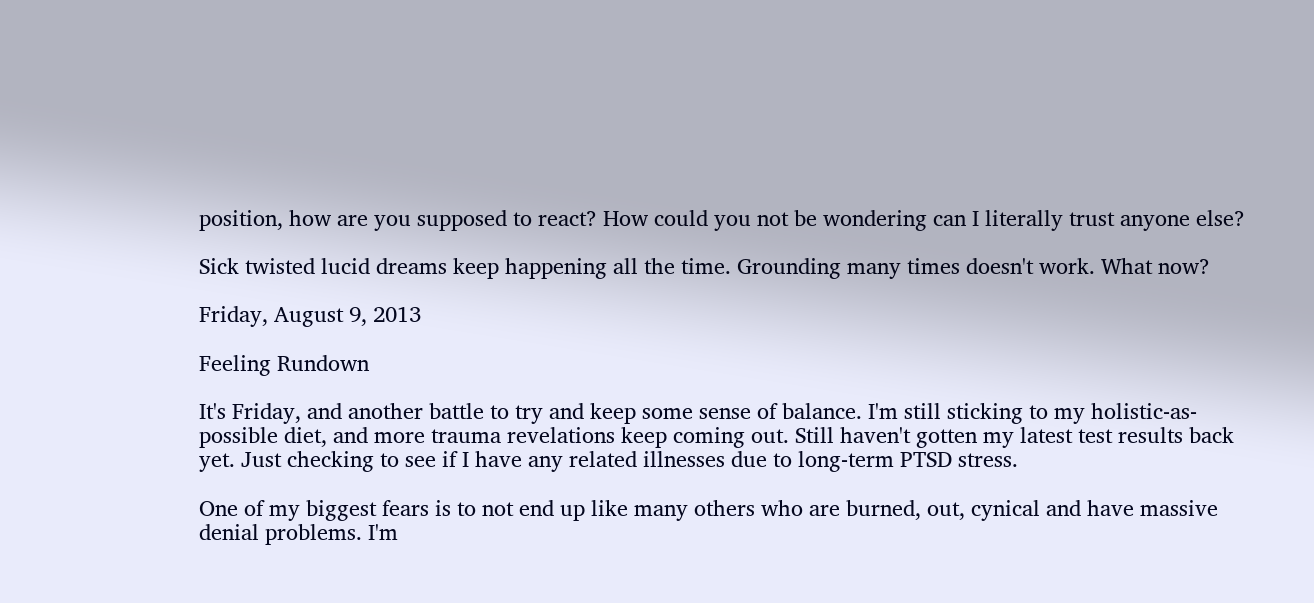position, how are you supposed to react? How could you not be wondering can I literally trust anyone else?

Sick twisted lucid dreams keep happening all the time. Grounding many times doesn't work. What now?

Friday, August 9, 2013

Feeling Rundown

It's Friday, and another battle to try and keep some sense of balance. I'm still sticking to my holistic-as-possible diet, and more trauma revelations keep coming out. Still haven't gotten my latest test results back yet. Just checking to see if I have any related illnesses due to long-term PTSD stress.

One of my biggest fears is to not end up like many others who are burned, out, cynical and have massive denial problems. I'm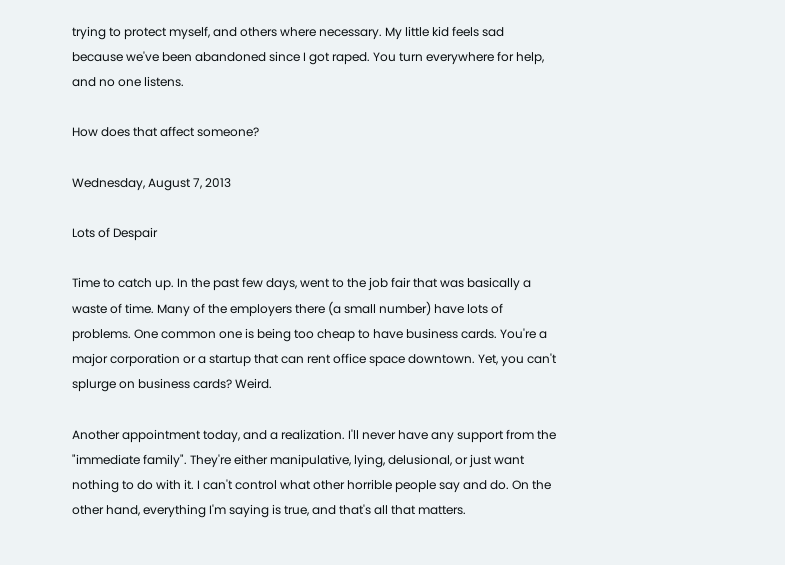trying to protect myself, and others where necessary. My little kid feels sad because we've been abandoned since I got raped. You turn everywhere for help, and no one listens.

How does that affect someone?

Wednesday, August 7, 2013

Lots of Despair

Time to catch up. In the past few days, went to the job fair that was basically a waste of time. Many of the employers there (a small number) have lots of problems. One common one is being too cheap to have business cards. You're a major corporation or a startup that can rent office space downtown. Yet, you can't splurge on business cards? Weird.

Another appointment today, and a realization. I'll never have any support from the "immediate family". They're either manipulative, lying, delusional, or just want nothing to do with it. I can't control what other horrible people say and do. On the other hand, everything I'm saying is true, and that's all that matters.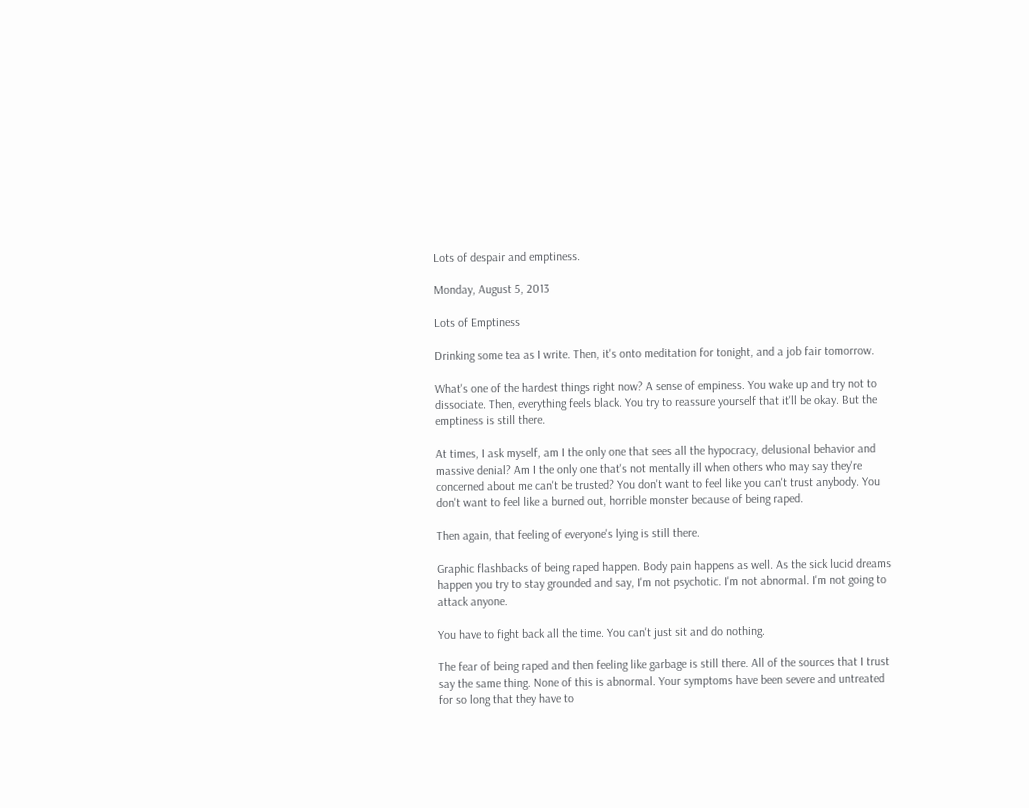Lots of despair and emptiness.

Monday, August 5, 2013

Lots of Emptiness

Drinking some tea as I write. Then, it's onto meditation for tonight, and a job fair tomorrow.

What's one of the hardest things right now? A sense of empiness. You wake up and try not to dissociate. Then, everything feels black. You try to reassure yourself that it'll be okay. But the emptiness is still there.

At times, I ask myself, am I the only one that sees all the hypocracy, delusional behavior and massive denial? Am I the only one that's not mentally ill when others who may say they're concerned about me can't be trusted? You don't want to feel like you can't trust anybody. You don't want to feel like a burned out, horrible monster because of being raped.

Then again, that feeling of everyone's lying is still there.

Graphic flashbacks of being raped happen. Body pain happens as well. As the sick lucid dreams happen you try to stay grounded and say, I'm not psychotic. I'm not abnormal. I'm not going to attack anyone.

You have to fight back all the time. You can't just sit and do nothing.

The fear of being raped and then feeling like garbage is still there. All of the sources that I trust say the same thing. None of this is abnormal. Your symptoms have been severe and untreated for so long that they have to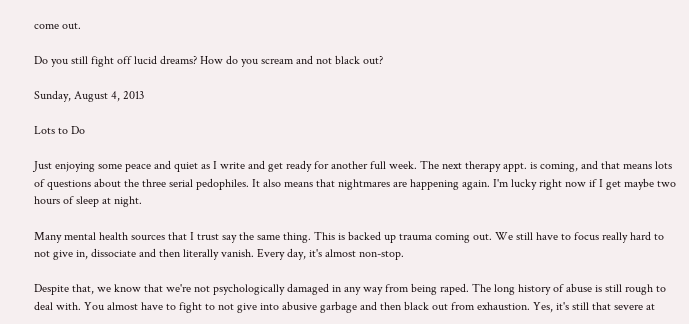come out.

Do you still fight off lucid dreams? How do you scream and not black out?

Sunday, August 4, 2013

Lots to Do

Just enjoying some peace and quiet as I write and get ready for another full week. The next therapy appt. is coming, and that means lots of questions about the three serial pedophiles. It also means that nightmares are happening again. I'm lucky right now if I get maybe two hours of sleep at night.

Many mental health sources that I trust say the same thing. This is backed up trauma coming out. We still have to focus really hard to not give in, dissociate and then literally vanish. Every day, it's almost non-stop.

Despite that, we know that we're not psychologically damaged in any way from being raped. The long history of abuse is still rough to deal with. You almost have to fight to not give into abusive garbage and then black out from exhaustion. Yes, it's still that severe at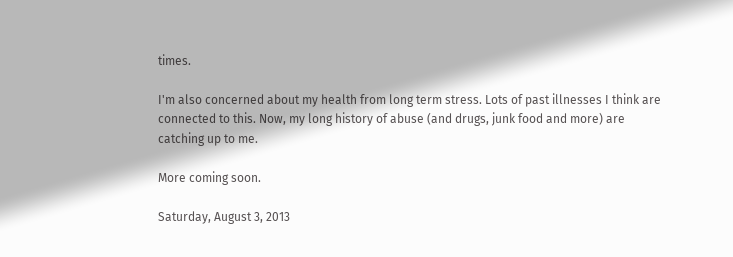times.

I'm also concerned about my health from long term stress. Lots of past illnesses I think are connected to this. Now, my long history of abuse (and drugs, junk food and more) are catching up to me.

More coming soon.

Saturday, August 3, 2013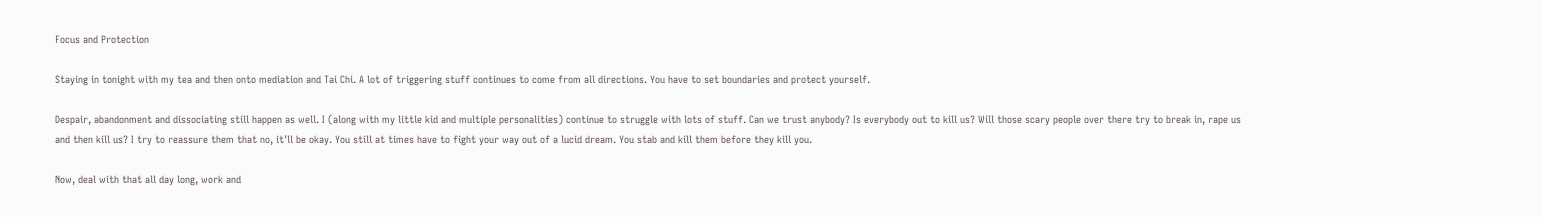Focus and Protection

Staying in tonight with my tea and then onto mediation and Tai Chi. A lot of triggering stuff continues to come from all directions. You have to set boundaries and protect yourself.

Despair, abandonment and dissociating still happen as well. I (along with my little kid and multiple personalities) continue to struggle with lots of stuff. Can we trust anybody? Is everybody out to kill us? Will those scary people over there try to break in, rape us and then kill us? I try to reassure them that no, it'll be okay. You still at times have to fight your way out of a lucid dream. You stab and kill them before they kill you.

Now, deal with that all day long, work and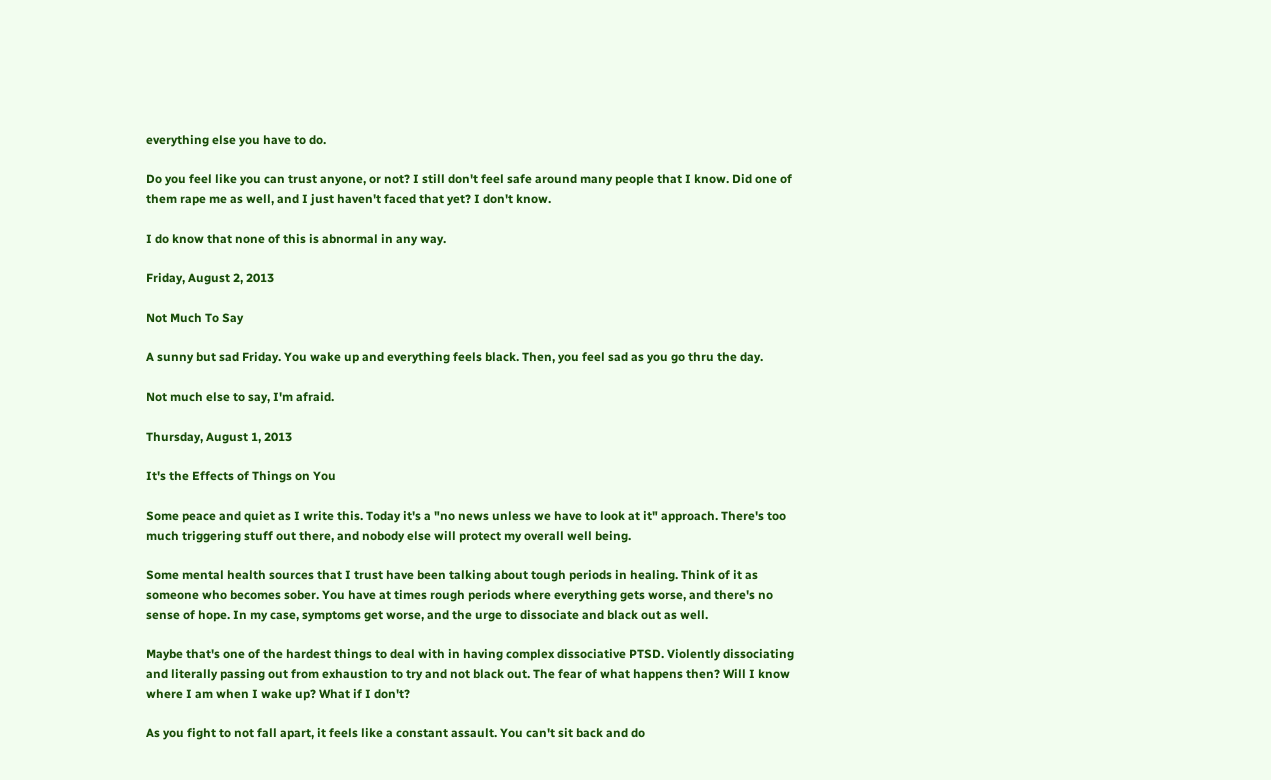everything else you have to do.

Do you feel like you can trust anyone, or not? I still don't feel safe around many people that I know. Did one of them rape me as well, and I just haven't faced that yet? I don't know.

I do know that none of this is abnormal in any way.

Friday, August 2, 2013

Not Much To Say

A sunny but sad Friday. You wake up and everything feels black. Then, you feel sad as you go thru the day.

Not much else to say, I'm afraid.

Thursday, August 1, 2013

It's the Effects of Things on You

Some peace and quiet as I write this. Today it's a "no news unless we have to look at it" approach. There's too much triggering stuff out there, and nobody else will protect my overall well being.

Some mental health sources that I trust have been talking about tough periods in healing. Think of it as someone who becomes sober. You have at times rough periods where everything gets worse, and there's no sense of hope. In my case, symptoms get worse, and the urge to dissociate and black out as well.

Maybe that's one of the hardest things to deal with in having complex dissociative PTSD. Violently dissociating and literally passing out from exhaustion to try and not black out. The fear of what happens then? Will I know where I am when I wake up? What if I don't?

As you fight to not fall apart, it feels like a constant assault. You can't sit back and do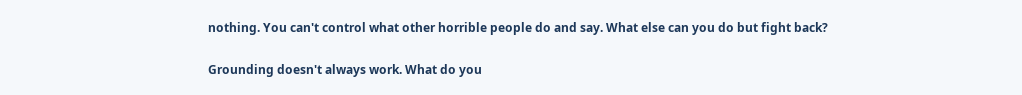nothing. You can't control what other horrible people do and say. What else can you do but fight back?

Grounding doesn't always work. What do you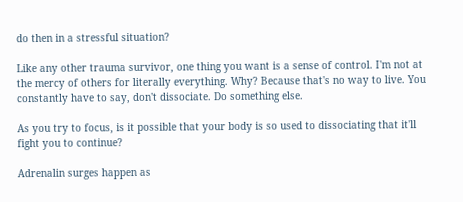do then in a stressful situation?

Like any other trauma survivor, one thing you want is a sense of control. I'm not at the mercy of others for literally everything. Why? Because that's no way to live. You constantly have to say, don't dissociate. Do something else.

As you try to focus, is it possible that your body is so used to dissociating that it'll fight you to continue?

Adrenalin surges happen as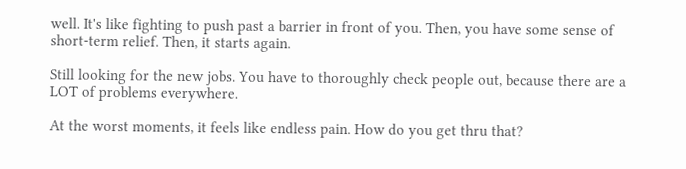well. It's like fighting to push past a barrier in front of you. Then, you have some sense of short-term relief. Then, it starts again.

Still looking for the new jobs. You have to thoroughly check people out, because there are a LOT of problems everywhere.

At the worst moments, it feels like endless pain. How do you get thru that?